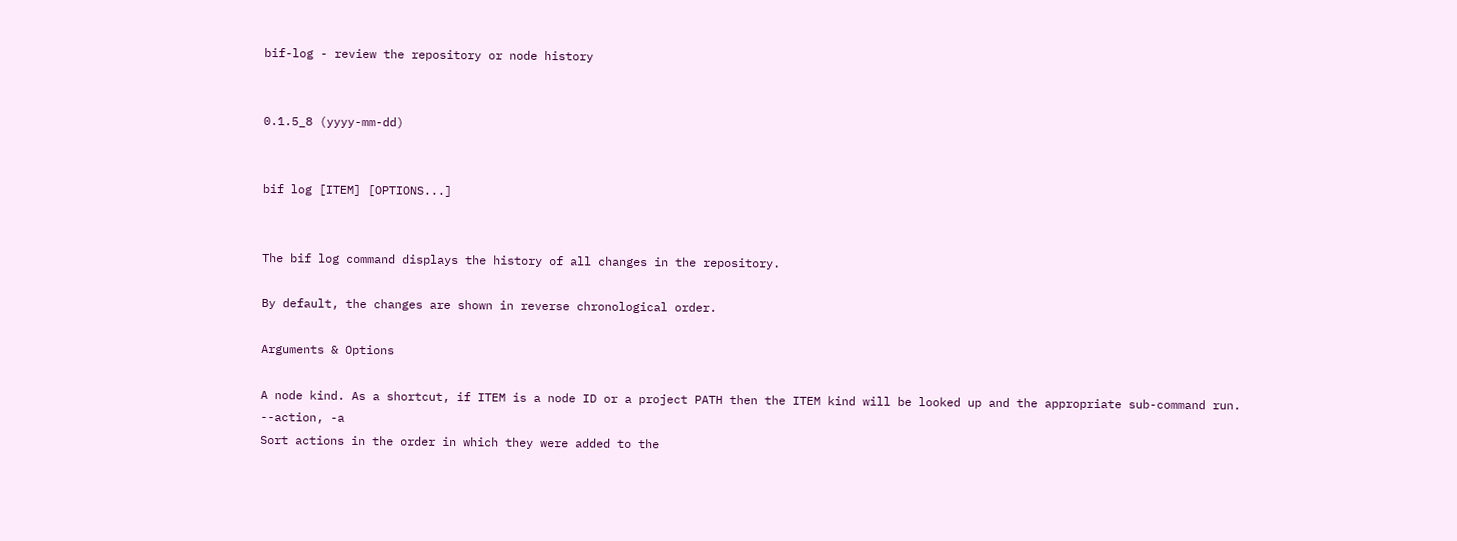bif-log - review the repository or node history


0.1.5_8 (yyyy-mm-dd)


bif log [ITEM] [OPTIONS...]


The bif log command displays the history of all changes in the repository.

By default, the changes are shown in reverse chronological order.

Arguments & Options

A node kind. As a shortcut, if ITEM is a node ID or a project PATH then the ITEM kind will be looked up and the appropriate sub-command run.
--action, -a
Sort actions in the order in which they were added to the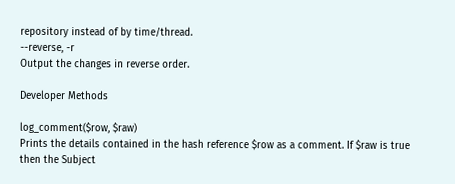repository instead of by time/thread.
--reverse, -r
Output the changes in reverse order.

Developer Methods

log_comment($row, $raw)
Prints the details contained in the hash reference $row as a comment. If $raw is true then the Subject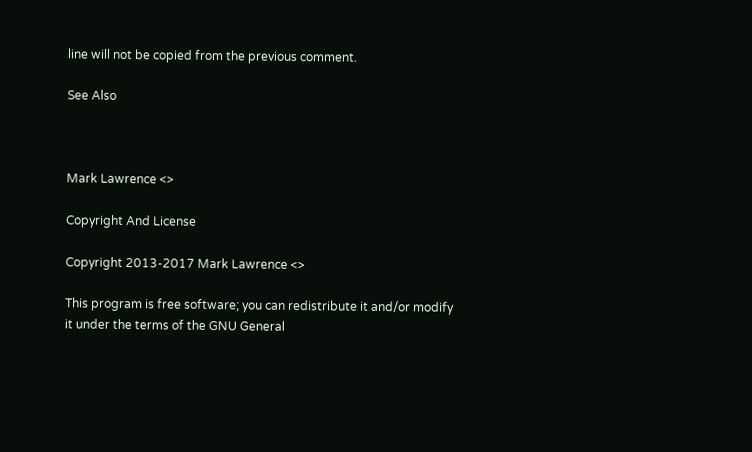line will not be copied from the previous comment.

See Also



Mark Lawrence <>

Copyright And License

Copyright 2013-2017 Mark Lawrence <>

This program is free software; you can redistribute it and/or modify it under the terms of the GNU General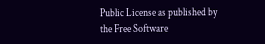Public License as published by the Free Software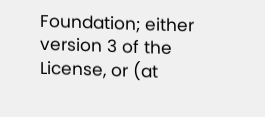Foundation; either version 3 of the License, or (at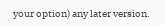your option) any later version.